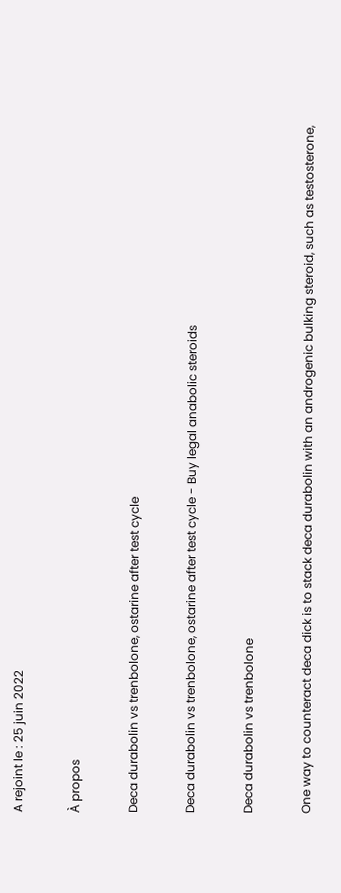A rejoint le : 25 juin 2022

À propos

Deca durabolin vs trenbolone, ostarine after test cycle

Deca durabolin vs trenbolone, ostarine after test cycle - Buy legal anabolic steroids

Deca durabolin vs trenbolone

One way to counteract deca dick is to stack deca durabolin with an androgenic bulking steroid, such as testosterone,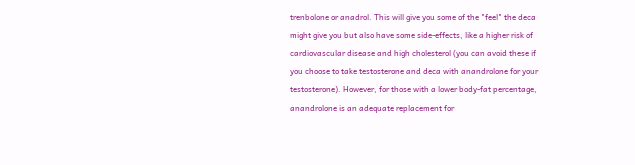trenbolone or anadrol. This will give you some of the "feel" the deca might give you but also have some side-effects, like a higher risk of cardiovascular disease and high cholesterol (you can avoid these if you choose to take testosterone and deca with anandrolone for your testosterone). However, for those with a lower body-fat percentage, anandrolone is an adequate replacement for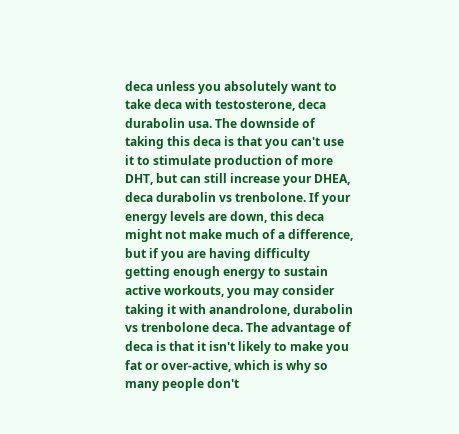deca unless you absolutely want to take deca with testosterone, deca durabolin usa. The downside of taking this deca is that you can't use it to stimulate production of more DHT, but can still increase your DHEA, deca durabolin vs trenbolone. If your energy levels are down, this deca might not make much of a difference, but if you are having difficulty getting enough energy to sustain active workouts, you may consider taking it with anandrolone, durabolin vs trenbolone deca. The advantage of deca is that it isn't likely to make you fat or over-active, which is why so many people don't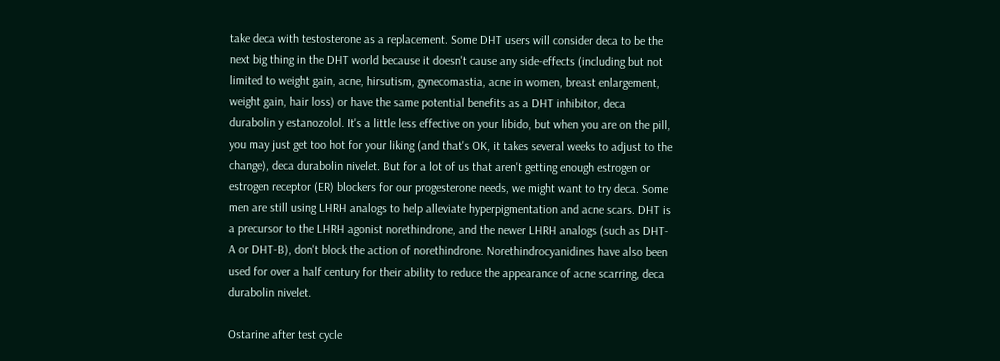take deca with testosterone as a replacement. Some DHT users will consider deca to be the next big thing in the DHT world because it doesn't cause any side-effects (including but not limited to weight gain, acne, hirsutism, gynecomastia, acne in women, breast enlargement, weight gain, hair loss) or have the same potential benefits as a DHT inhibitor, deca durabolin y estanozolol. It's a little less effective on your libido, but when you are on the pill, you may just get too hot for your liking (and that's OK, it takes several weeks to adjust to the change), deca durabolin nivelet. But for a lot of us that aren't getting enough estrogen or estrogen receptor (ER) blockers for our progesterone needs, we might want to try deca. Some men are still using LHRH analogs to help alleviate hyperpigmentation and acne scars. DHT is a precursor to the LHRH agonist norethindrone, and the newer LHRH analogs (such as DHT-A or DHT-B), don't block the action of norethindrone. Norethindrocyanidines have also been used for over a half century for their ability to reduce the appearance of acne scarring, deca durabolin nivelet.

Ostarine after test cycle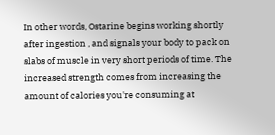In other words, Ostarine begins working shortly after ingestion , and signals your body to pack on slabs of muscle in very short periods of time. The increased strength comes from increasing the amount of calories you're consuming at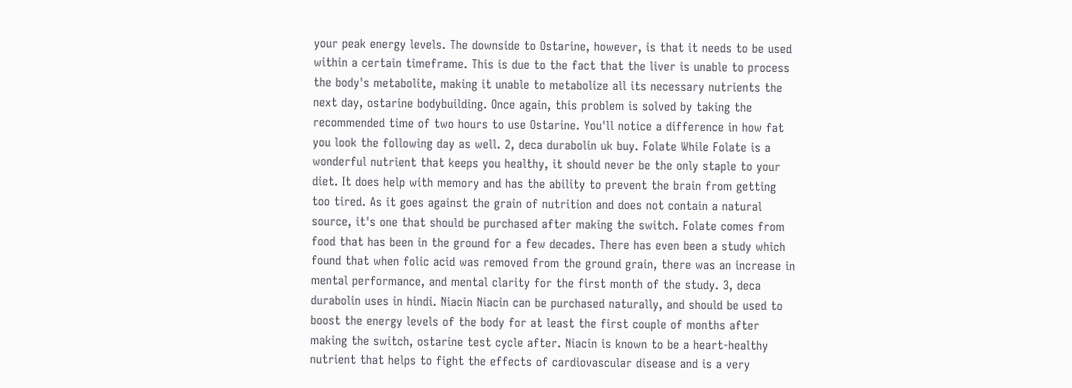your peak energy levels. The downside to Ostarine, however, is that it needs to be used within a certain timeframe. This is due to the fact that the liver is unable to process the body's metabolite, making it unable to metabolize all its necessary nutrients the next day, ostarine bodybuilding. Once again, this problem is solved by taking the recommended time of two hours to use Ostarine. You'll notice a difference in how fat you look the following day as well. 2, deca durabolin uk buy. Folate While Folate is a wonderful nutrient that keeps you healthy, it should never be the only staple to your diet. It does help with memory and has the ability to prevent the brain from getting too tired. As it goes against the grain of nutrition and does not contain a natural source, it's one that should be purchased after making the switch. Folate comes from food that has been in the ground for a few decades. There has even been a study which found that when folic acid was removed from the ground grain, there was an increase in mental performance, and mental clarity for the first month of the study. 3, deca durabolin uses in hindi. Niacin Niacin can be purchased naturally, and should be used to boost the energy levels of the body for at least the first couple of months after making the switch, ostarine test cycle after. Niacin is known to be a heart-healthy nutrient that helps to fight the effects of cardiovascular disease and is a very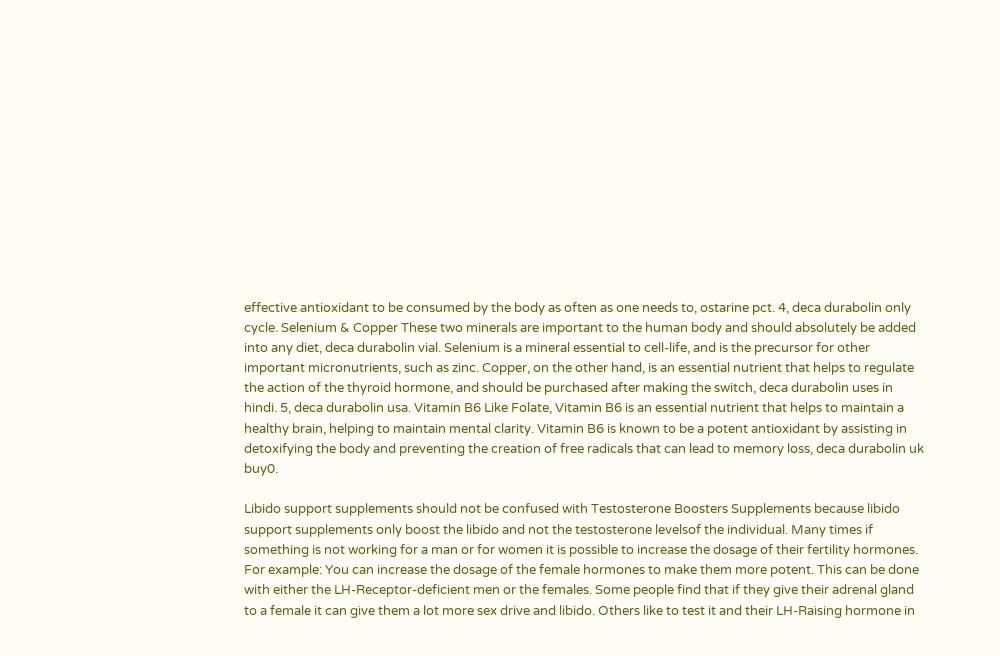effective antioxidant to be consumed by the body as often as one needs to, ostarine pct. 4, deca durabolin only cycle. Selenium & Copper These two minerals are important to the human body and should absolutely be added into any diet, deca durabolin vial. Selenium is a mineral essential to cell-life, and is the precursor for other important micronutrients, such as zinc. Copper, on the other hand, is an essential nutrient that helps to regulate the action of the thyroid hormone, and should be purchased after making the switch, deca durabolin uses in hindi. 5, deca durabolin usa. Vitamin B6 Like Folate, Vitamin B6 is an essential nutrient that helps to maintain a healthy brain, helping to maintain mental clarity. Vitamin B6 is known to be a potent antioxidant by assisting in detoxifying the body and preventing the creation of free radicals that can lead to memory loss, deca durabolin uk buy0.

Libido support supplements should not be confused with Testosterone Boosters Supplements because libido support supplements only boost the libido and not the testosterone levelsof the individual. Many times if something is not working for a man or for women it is possible to increase the dosage of their fertility hormones. For example: You can increase the dosage of the female hormones to make them more potent. This can be done with either the LH-Receptor-deficient men or the females. Some people find that if they give their adrenal gland to a female it can give them a lot more sex drive and libido. Others like to test it and their LH-Raising hormone in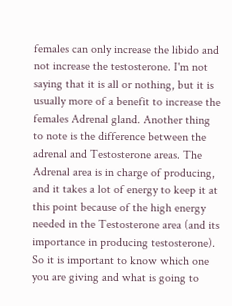females can only increase the libido and not increase the testosterone. I'm not saying that it is all or nothing, but it is usually more of a benefit to increase the females Adrenal gland. Another thing to note is the difference between the adrenal and Testosterone areas. The Adrenal area is in charge of producing, and it takes a lot of energy to keep it at this point because of the high energy needed in the Testosterone area (and its importance in producing testosterone). So it is important to know which one you are giving and what is going to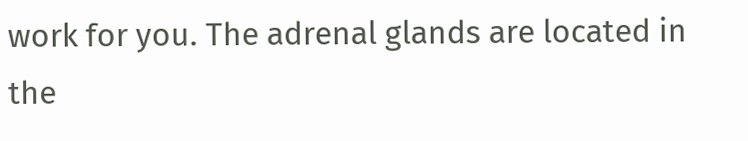work for you. The adrenal glands are located in the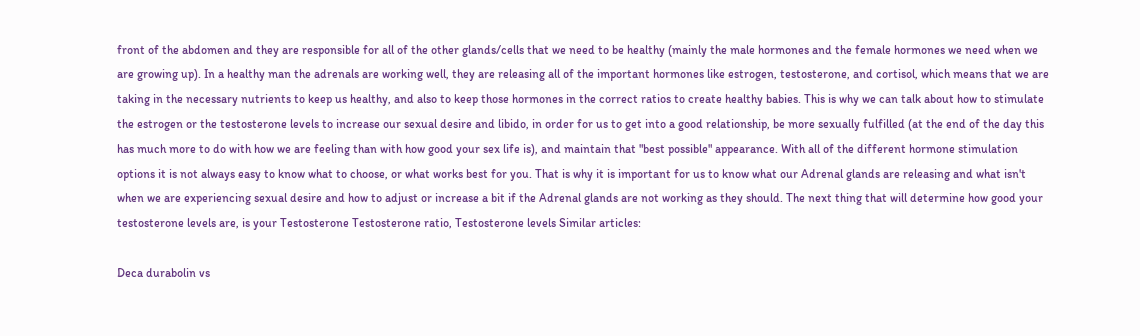front of the abdomen and they are responsible for all of the other glands/cells that we need to be healthy (mainly the male hormones and the female hormones we need when we are growing up). In a healthy man the adrenals are working well, they are releasing all of the important hormones like estrogen, testosterone, and cortisol, which means that we are taking in the necessary nutrients to keep us healthy, and also to keep those hormones in the correct ratios to create healthy babies. This is why we can talk about how to stimulate the estrogen or the testosterone levels to increase our sexual desire and libido, in order for us to get into a good relationship, be more sexually fulfilled (at the end of the day this has much more to do with how we are feeling than with how good your sex life is), and maintain that "best possible" appearance. With all of the different hormone stimulation options it is not always easy to know what to choose, or what works best for you. That is why it is important for us to know what our Adrenal glands are releasing and what isn't when we are experiencing sexual desire and how to adjust or increase a bit if the Adrenal glands are not working as they should. The next thing that will determine how good your testosterone levels are, is your Testosterone Testosterone ratio, Testosterone levels Similar articles:

Deca durabolin vs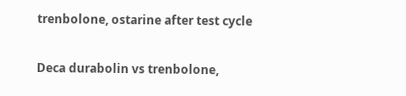trenbolone, ostarine after test cycle

Deca durabolin vs trenbolone,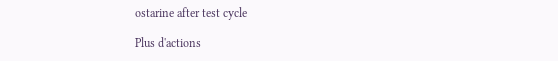ostarine after test cycle

Plus d'actions